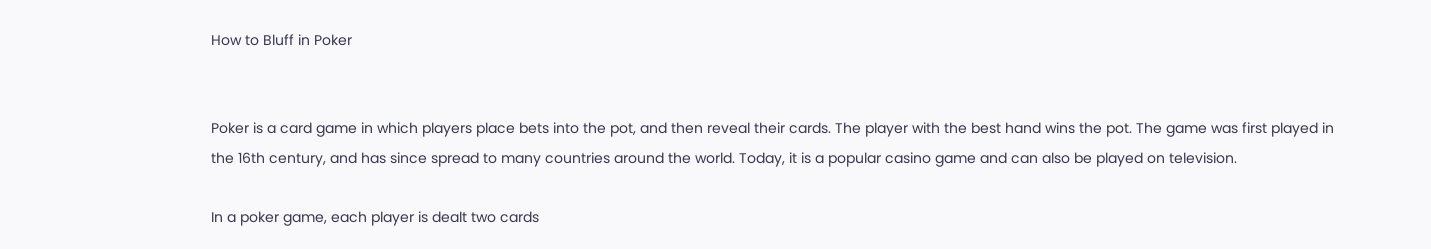How to Bluff in Poker


Poker is a card game in which players place bets into the pot, and then reveal their cards. The player with the best hand wins the pot. The game was first played in the 16th century, and has since spread to many countries around the world. Today, it is a popular casino game and can also be played on television.

In a poker game, each player is dealt two cards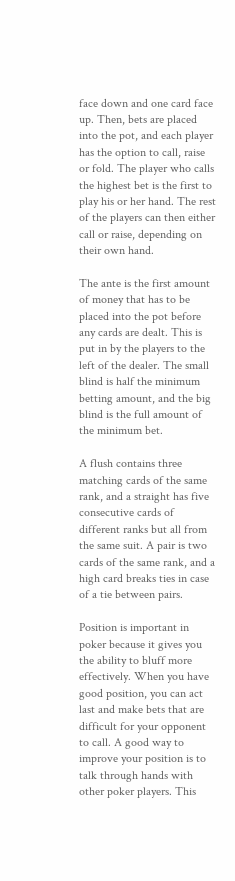face down and one card face up. Then, bets are placed into the pot, and each player has the option to call, raise or fold. The player who calls the highest bet is the first to play his or her hand. The rest of the players can then either call or raise, depending on their own hand.

The ante is the first amount of money that has to be placed into the pot before any cards are dealt. This is put in by the players to the left of the dealer. The small blind is half the minimum betting amount, and the big blind is the full amount of the minimum bet.

A flush contains three matching cards of the same rank, and a straight has five consecutive cards of different ranks but all from the same suit. A pair is two cards of the same rank, and a high card breaks ties in case of a tie between pairs.

Position is important in poker because it gives you the ability to bluff more effectively. When you have good position, you can act last and make bets that are difficult for your opponent to call. A good way to improve your position is to talk through hands with other poker players. This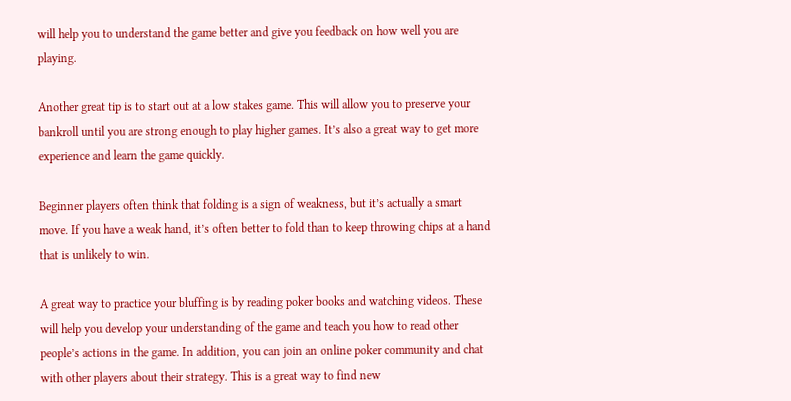will help you to understand the game better and give you feedback on how well you are playing.

Another great tip is to start out at a low stakes game. This will allow you to preserve your bankroll until you are strong enough to play higher games. It’s also a great way to get more experience and learn the game quickly.

Beginner players often think that folding is a sign of weakness, but it’s actually a smart move. If you have a weak hand, it’s often better to fold than to keep throwing chips at a hand that is unlikely to win.

A great way to practice your bluffing is by reading poker books and watching videos. These will help you develop your understanding of the game and teach you how to read other people’s actions in the game. In addition, you can join an online poker community and chat with other players about their strategy. This is a great way to find new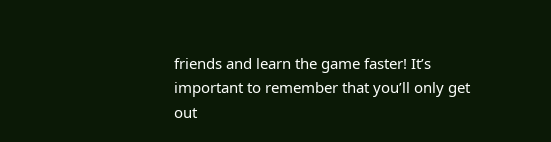friends and learn the game faster! It’s important to remember that you’ll only get out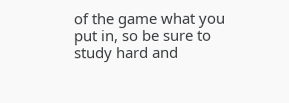of the game what you put in, so be sure to study hard and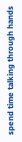spend time talking through hands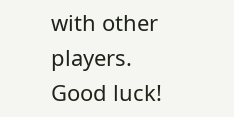with other players. Good luck!